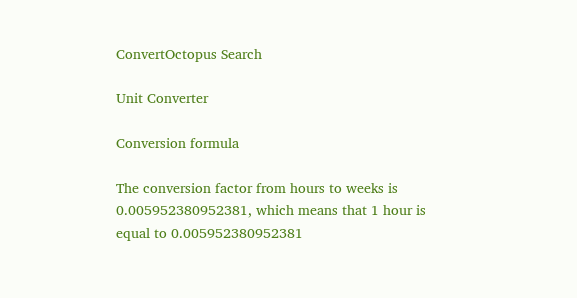ConvertOctopus Search

Unit Converter

Conversion formula

The conversion factor from hours to weeks is 0.005952380952381, which means that 1 hour is equal to 0.005952380952381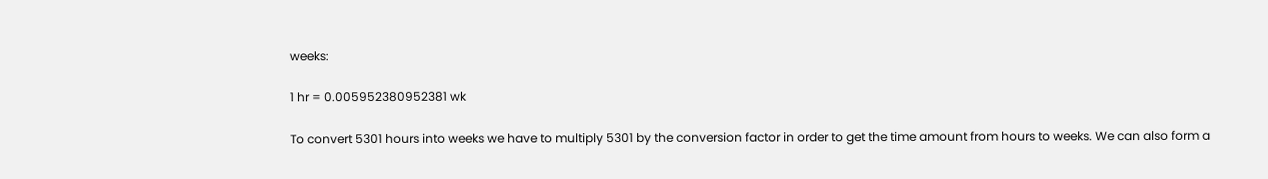weeks:

1 hr = 0.005952380952381 wk

To convert 5301 hours into weeks we have to multiply 5301 by the conversion factor in order to get the time amount from hours to weeks. We can also form a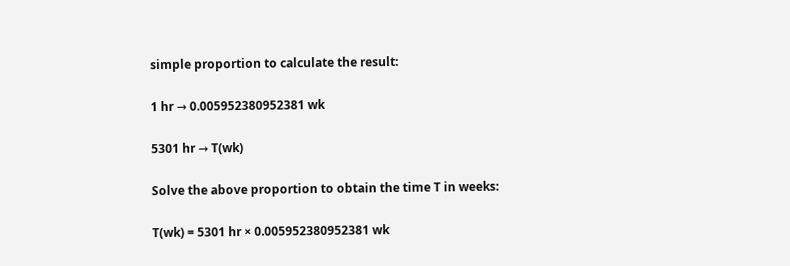simple proportion to calculate the result:

1 hr → 0.005952380952381 wk

5301 hr → T(wk)

Solve the above proportion to obtain the time T in weeks:

T(wk) = 5301 hr × 0.005952380952381 wk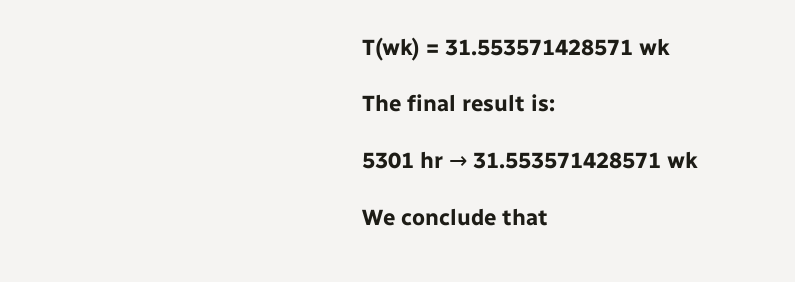T(wk) = 31.553571428571 wk

The final result is:

5301 hr → 31.553571428571 wk

We conclude that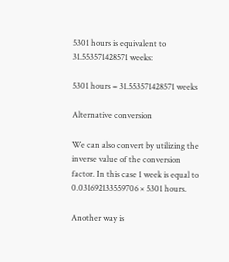5301 hours is equivalent to 31.553571428571 weeks:

5301 hours = 31.553571428571 weeks

Alternative conversion

We can also convert by utilizing the inverse value of the conversion factor. In this case 1 week is equal to 0.031692133559706 × 5301 hours.

Another way is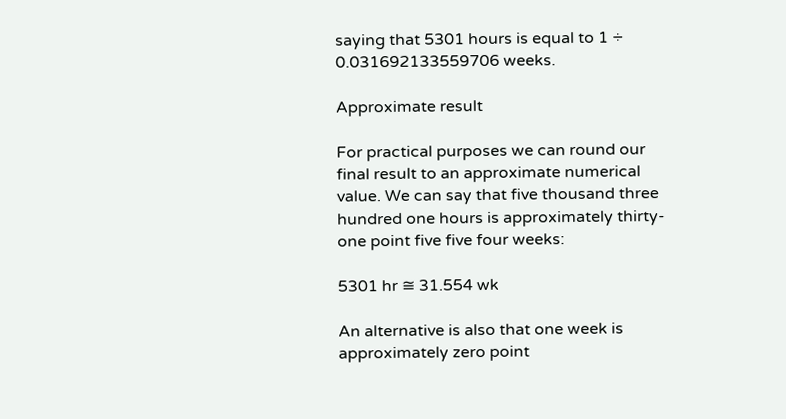saying that 5301 hours is equal to 1 ÷ 0.031692133559706 weeks.

Approximate result

For practical purposes we can round our final result to an approximate numerical value. We can say that five thousand three hundred one hours is approximately thirty-one point five five four weeks:

5301 hr ≅ 31.554 wk

An alternative is also that one week is approximately zero point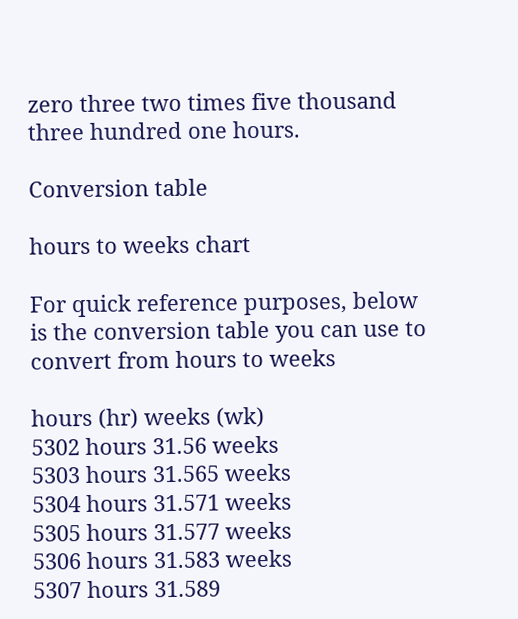zero three two times five thousand three hundred one hours.

Conversion table

hours to weeks chart

For quick reference purposes, below is the conversion table you can use to convert from hours to weeks

hours (hr) weeks (wk)
5302 hours 31.56 weeks
5303 hours 31.565 weeks
5304 hours 31.571 weeks
5305 hours 31.577 weeks
5306 hours 31.583 weeks
5307 hours 31.589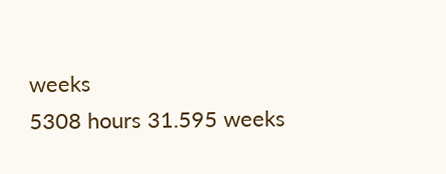weeks
5308 hours 31.595 weeks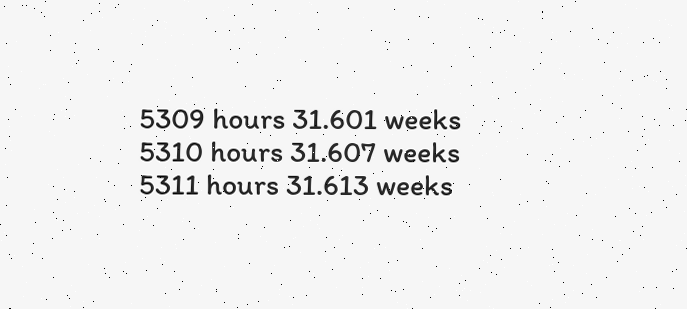5309 hours 31.601 weeks
5310 hours 31.607 weeks
5311 hours 31.613 weeks